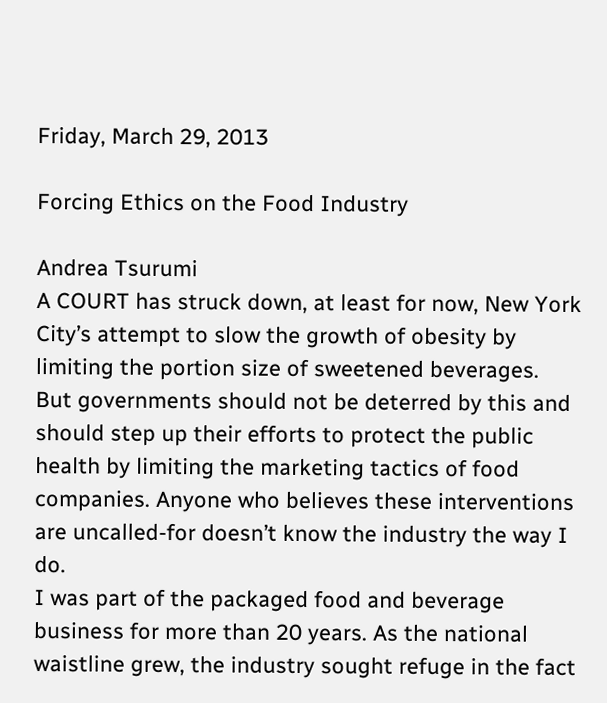Friday, March 29, 2013

Forcing Ethics on the Food Industry

Andrea Tsurumi
A COURT has struck down, at least for now, New York City’s attempt to slow the growth of obesity by limiting the portion size of sweetened beverages.
But governments should not be deterred by this and should step up their efforts to protect the public health by limiting the marketing tactics of food companies. Anyone who believes these interventions are uncalled-for doesn’t know the industry the way I do.
I was part of the packaged food and beverage business for more than 20 years. As the national waistline grew, the industry sought refuge in the fact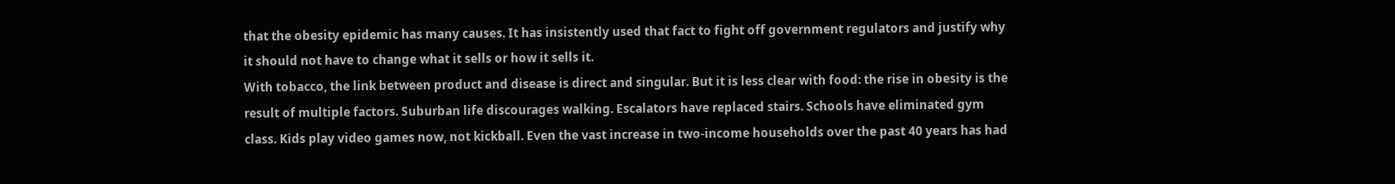that the obesity epidemic has many causes. It has insistently used that fact to fight off government regulators and justify why it should not have to change what it sells or how it sells it.
With tobacco, the link between product and disease is direct and singular. But it is less clear with food: the rise in obesity is the result of multiple factors. Suburban life discourages walking. Escalators have replaced stairs. Schools have eliminated gym class. Kids play video games now, not kickball. Even the vast increase in two-income households over the past 40 years has had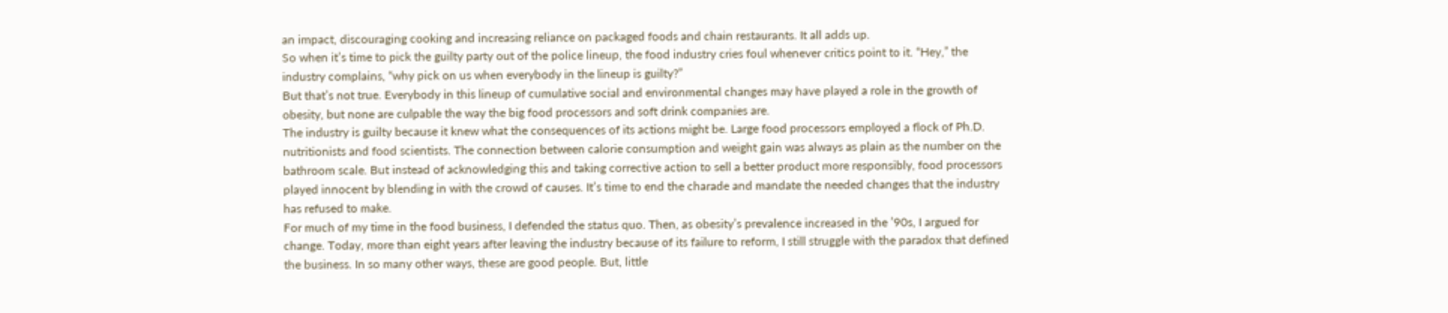an impact, discouraging cooking and increasing reliance on packaged foods and chain restaurants. It all adds up.
So when it’s time to pick the guilty party out of the police lineup, the food industry cries foul whenever critics point to it. “Hey,” the industry complains, “why pick on us when everybody in the lineup is guilty?”
But that’s not true. Everybody in this lineup of cumulative social and environmental changes may have played a role in the growth of obesity, but none are culpable the way the big food processors and soft drink companies are.
The industry is guilty because it knew what the consequences of its actions might be. Large food processors employed a flock of Ph.D. nutritionists and food scientists. The connection between calorie consumption and weight gain was always as plain as the number on the bathroom scale. But instead of acknowledging this and taking corrective action to sell a better product more responsibly, food processors played innocent by blending in with the crowd of causes. It’s time to end the charade and mandate the needed changes that the industry has refused to make.
For much of my time in the food business, I defended the status quo. Then, as obesity’s prevalence increased in the ’90s, I argued for change. Today, more than eight years after leaving the industry because of its failure to reform, I still struggle with the paradox that defined the business. In so many other ways, these are good people. But, little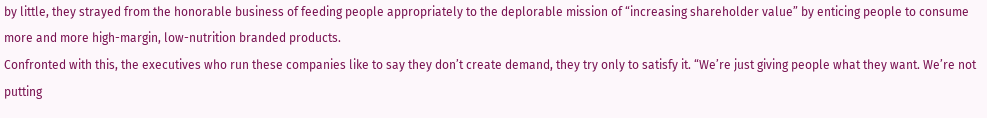by little, they strayed from the honorable business of feeding people appropriately to the deplorable mission of “increasing shareholder value” by enticing people to consume more and more high-margin, low-nutrition branded products.
Confronted with this, the executives who run these companies like to say they don’t create demand, they try only to satisfy it. “We’re just giving people what they want. We’re not putting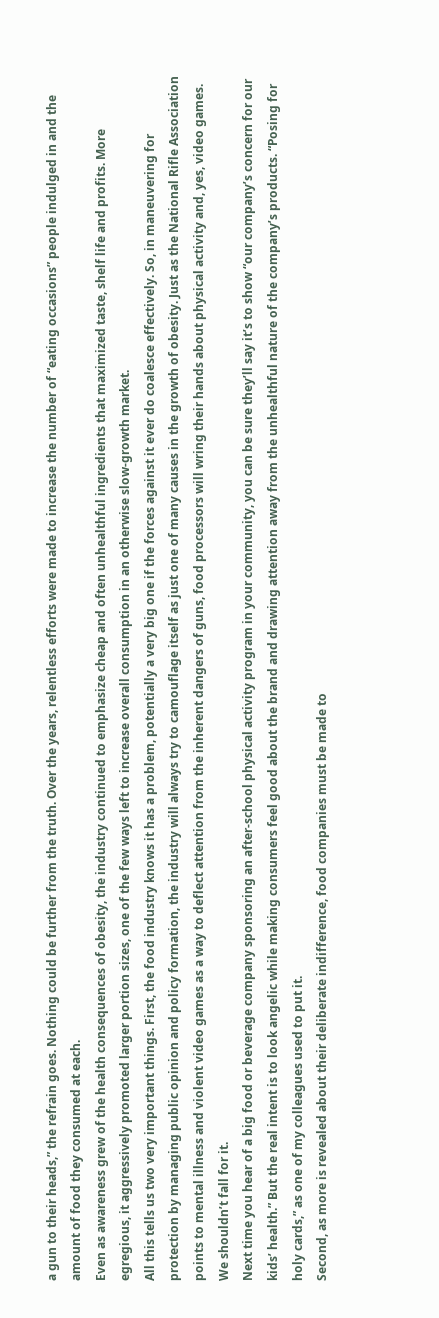a gun to their heads,” the refrain goes. Nothing could be further from the truth. Over the years, relentless efforts were made to increase the number of “eating occasions” people indulged in and the amount of food they consumed at each.
Even as awareness grew of the health consequences of obesity, the industry continued to emphasize cheap and often unhealthful ingredients that maximized taste, shelf life and profits. More egregious, it aggressively promoted larger portion sizes, one of the few ways left to increase overall consumption in an otherwise slow-growth market.
All this tells us two very important things. First, the food industry knows it has a problem, potentially a very big one if the forces against it ever do coalesce effectively. So, in maneuvering for protection by managing public opinion and policy formation, the industry will always try to camouflage itself as just one of many causes in the growth of obesity. Just as the National Rifle Association points to mental illness and violent video games as a way to deflect attention from the inherent dangers of guns, food processors will wring their hands about physical activity and, yes, video games. We shouldn’t fall for it.
Next time you hear of a big food or beverage company sponsoring an after-school physical activity program in your community, you can be sure they’ll say it’s to show “our company’s concern for our kids’ health.” But the real intent is to look angelic while making consumers feel good about the brand and drawing attention away from the unhealthful nature of the company’s products. “Posing for holy cards,” as one of my colleagues used to put it.
Second, as more is revealed about their deliberate indifference, food companies must be made to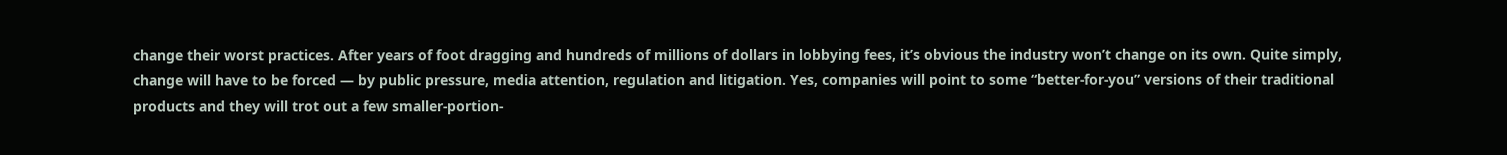change their worst practices. After years of foot dragging and hundreds of millions of dollars in lobbying fees, it’s obvious the industry won’t change on its own. Quite simply, change will have to be forced — by public pressure, media attention, regulation and litigation. Yes, companies will point to some “better-for-you” versions of their traditional products and they will trot out a few smaller-portion-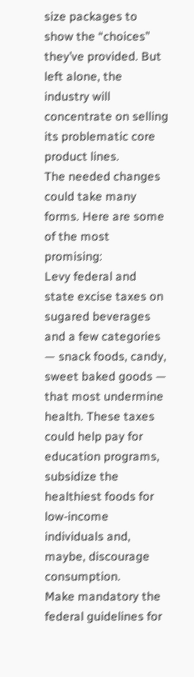size packages to show the “choices” they’ve provided. But left alone, the industry will concentrate on selling its problematic core product lines.
The needed changes could take many forms. Here are some of the most promising:
Levy federal and state excise taxes on sugared beverages and a few categories — snack foods, candy, sweet baked goods — that most undermine health. These taxes could help pay for education programs, subsidize the healthiest foods for low-income individuals and, maybe, discourage consumption.
Make mandatory the federal guidelines for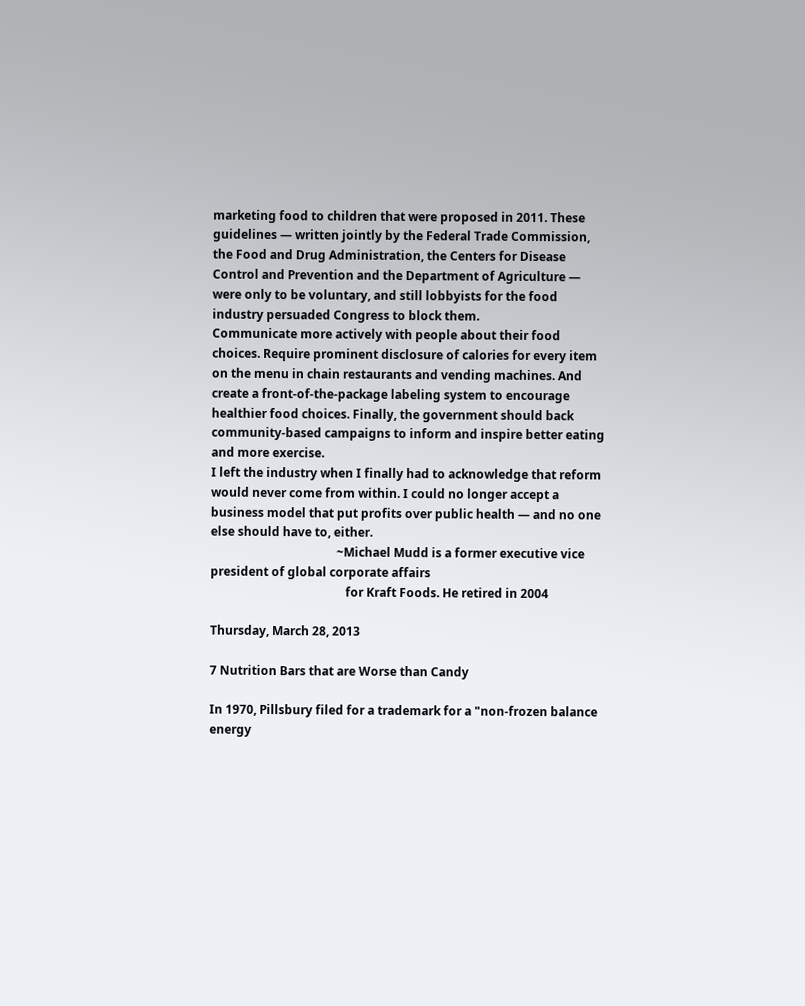marketing food to children that were proposed in 2011. These guidelines — written jointly by the Federal Trade Commission, the Food and Drug Administration, the Centers for Disease Control and Prevention and the Department of Agriculture — were only to be voluntary, and still lobbyists for the food industry persuaded Congress to block them.
Communicate more actively with people about their food choices. Require prominent disclosure of calories for every item on the menu in chain restaurants and vending machines. And create a front-of-the-package labeling system to encourage healthier food choices. Finally, the government should back community-based campaigns to inform and inspire better eating and more exercise.
I left the industry when I finally had to acknowledge that reform would never come from within. I could no longer accept a business model that put profits over public health — and no one else should have to, either.
                                          ~Michael Mudd is a former executive vice president of global corporate affairs
                                             for Kraft Foods. He retired in 2004

Thursday, March 28, 2013

7 Nutrition Bars that are Worse than Candy

In 1970, Pillsbury filed for a trademark for a "non-frozen balance energy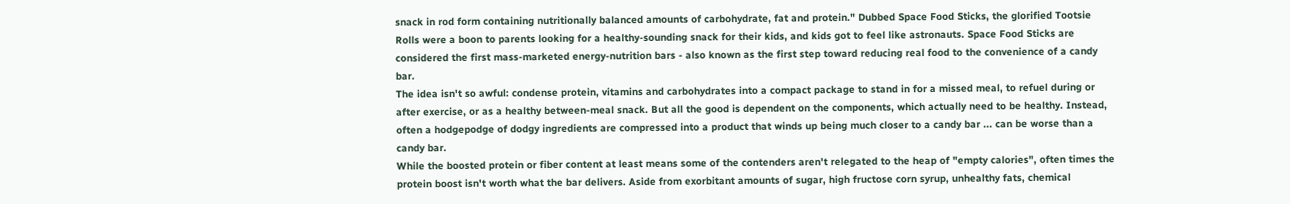snack in rod form containing nutritionally balanced amounts of carbohydrate, fat and protein." Dubbed Space Food Sticks, the glorified Tootsie Rolls were a boon to parents looking for a healthy-sounding snack for their kids, and kids got to feel like astronauts. Space Food Sticks are considered the first mass-marketed energy-nutrition bars - also known as the first step toward reducing real food to the convenience of a candy bar.
The idea isn't so awful: condense protein, vitamins and carbohydrates into a compact package to stand in for a missed meal, to refuel during or after exercise, or as a healthy between-meal snack. But all the good is dependent on the components, which actually need to be healthy. Instead, often a hodgepodge of dodgy ingredients are compressed into a product that winds up being much closer to a candy bar ... can be worse than a candy bar.
While the boosted protein or fiber content at least means some of the contenders aren't relegated to the heap of "empty calories", often times the protein boost isn't worth what the bar delivers. Aside from exorbitant amounts of sugar, high fructose corn syrup, unhealthy fats, chemical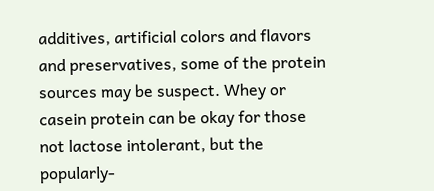additives, artificial colors and flavors and preservatives, some of the protein sources may be suspect. Whey or casein protein can be okay for those not lactose intolerant, but the popularly-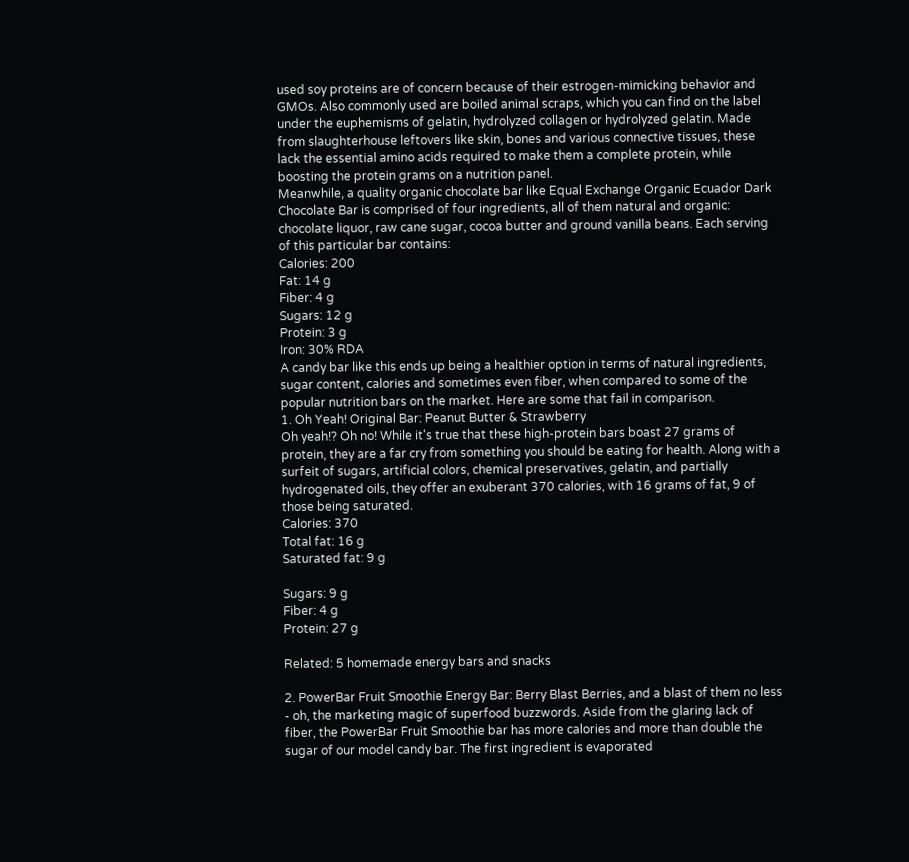used soy proteins are of concern because of their estrogen-mimicking behavior and GMOs. Also commonly used are boiled animal scraps, which you can find on the label under the euphemisms of gelatin, hydrolyzed collagen or hydrolyzed gelatin. Made from slaughterhouse leftovers like skin, bones and various connective tissues, these lack the essential amino acids required to make them a complete protein, while boosting the protein grams on a nutrition panel.
Meanwhile, a quality organic chocolate bar like Equal Exchange Organic Ecuador Dark Chocolate Bar is comprised of four ingredients, all of them natural and organic: chocolate liquor, raw cane sugar, cocoa butter and ground vanilla beans. Each serving of this particular bar contains:
Calories: 200
Fat: 14 g
Fiber: 4 g
Sugars: 12 g
Protein: 3 g
Iron: 30% RDA
A candy bar like this ends up being a healthier option in terms of natural ingredients, sugar content, calories and sometimes even fiber, when compared to some of the popular nutrition bars on the market. Here are some that fail in comparison.
1. Oh Yeah! Original Bar: Peanut Butter & Strawberry
Oh yeah!? Oh no! While it's true that these high-protein bars boast 27 grams of protein, they are a far cry from something you should be eating for health. Along with a surfeit of sugars, artificial colors, chemical preservatives, gelatin, and partially hydrogenated oils, they offer an exuberant 370 calories, with 16 grams of fat, 9 of those being saturated.
Calories: 370
Total fat: 16 g
Saturated fat: 9 g

Sugars: 9 g
Fiber: 4 g
Protein: 27 g

Related: 5 homemade energy bars and snacks

2. PowerBar Fruit Smoothie Energy Bar: Berry Blast Berries, and a blast of them no less - oh, the marketing magic of superfood buzzwords. Aside from the glaring lack of fiber, the PowerBar Fruit Smoothie bar has more calories and more than double the sugar of our model candy bar. The first ingredient is evaporated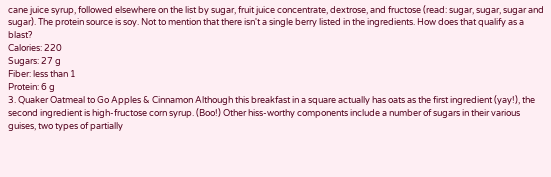cane juice syrup, followed elsewhere on the list by sugar, fruit juice concentrate, dextrose, and fructose (read: sugar, sugar, sugar and sugar). The protein source is soy. Not to mention that there isn't a single berry listed in the ingredients. How does that qualify as a blast?
Calories: 220
Sugars: 27 g
Fiber: less than 1
Protein: 6 g
3. Quaker Oatmeal to Go Apples & Cinnamon Although this breakfast in a square actually has oats as the first ingredient (yay!), the second ingredient is high-fructose corn syrup. (Boo!) Other hiss-worthy components include a number of sugars in their various guises, two types of partially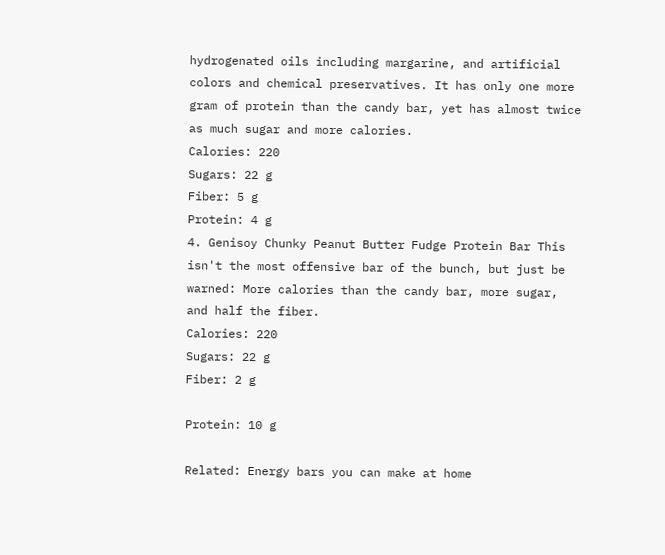hydrogenated oils including margarine, and artificial colors and chemical preservatives. It has only one more gram of protein than the candy bar, yet has almost twice as much sugar and more calories.
Calories: 220
Sugars: 22 g
Fiber: 5 g
Protein: 4 g
4. Genisoy Chunky Peanut Butter Fudge Protein Bar This isn't the most offensive bar of the bunch, but just be warned: More calories than the candy bar, more sugar, and half the fiber.
Calories: 220
Sugars: 22 g
Fiber: 2 g

Protein: 10 g

Related: Energy bars you can make at home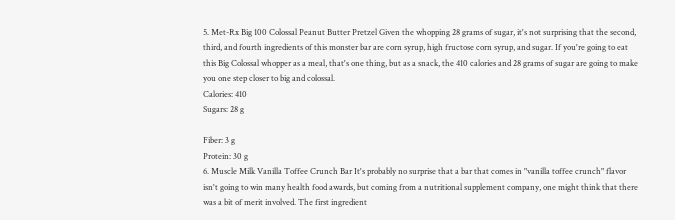5. Met-Rx Big 100 Colossal Peanut Butter Pretzel Given the whopping 28 grams of sugar, it's not surprising that the second, third, and fourth ingredients of this monster bar are corn syrup, high fructose corn syrup, and sugar. If you're going to eat this Big Colossal whopper as a meal, that's one thing, but as a snack, the 410 calories and 28 grams of sugar are going to make you one step closer to big and colossal.
Calories: 410
Sugars: 28 g

Fiber: 3 g
Protein: 30 g
6. Muscle Milk Vanilla Toffee Crunch Bar It's probably no surprise that a bar that comes in "vanilla toffee crunch" flavor isn't going to win many health food awards, but coming from a nutritional supplement company, one might think that there was a bit of merit involved. The first ingredient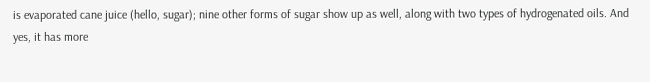is evaporated cane juice (hello, sugar); nine other forms of sugar show up as well, along with two types of hydrogenated oils. And yes, it has more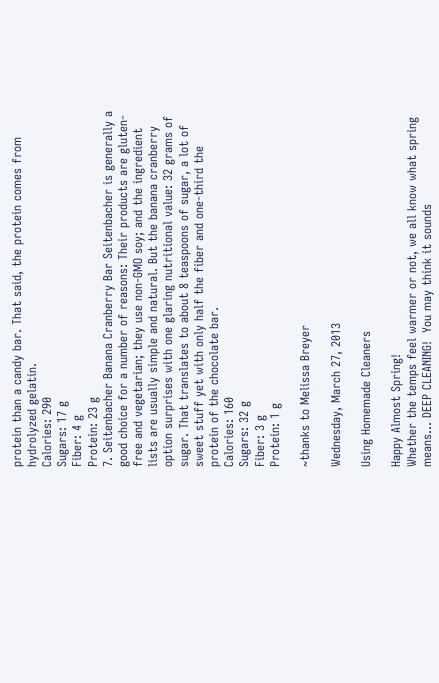protein than a candy bar. That said, the protein comes from hydrolyzed gelatin.
Calories: 290
Sugars: 17 g
Fiber: 4 g
Protein: 23 g
7. Seitenbacher Banana Cranberry Bar Seitenbacher is generally a good choice for a number of reasons: Their products are gluten-free and vegetarian; they use non-GMO soy; and the ingredient lists are usually simple and natural. But the banana cranberry option surprises with one glaring nutritional value: 32 grams of sugar. That translates to about 8 teaspoons of sugar, a lot of sweet stuff yet with only half the fiber and one-third the protein of the chocolate bar.
Calories: 160
Sugars: 32 g
Fiber: 3 g
Protein: 1 g

~thanks to Melissa Breyer

Wednesday, March 27, 2013

Using Homemade Cleaners

Happy Almost Spring!
Whether the temps feel warmer or not, we all know what spring means… DEEP CLEANING!  You may think it sounds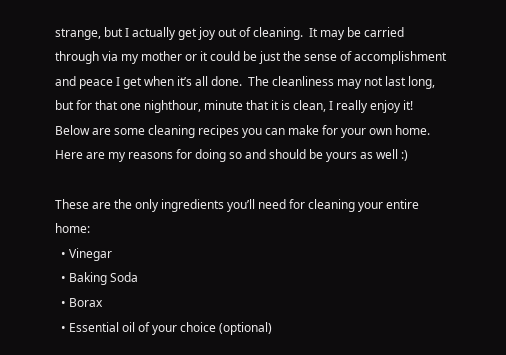strange, but I actually get joy out of cleaning.  It may be carried through via my mother or it could be just the sense of accomplishment and peace I get when it’s all done.  The cleanliness may not last long, but for that one nighthour, minute that it is clean, I really enjoy it!
Below are some cleaning recipes you can make for your own home.
Here are my reasons for doing so and should be yours as well :)

These are the only ingredients you’ll need for cleaning your entire home:
  • Vinegar
  • Baking Soda
  • Borax
  • Essential oil of your choice (optional)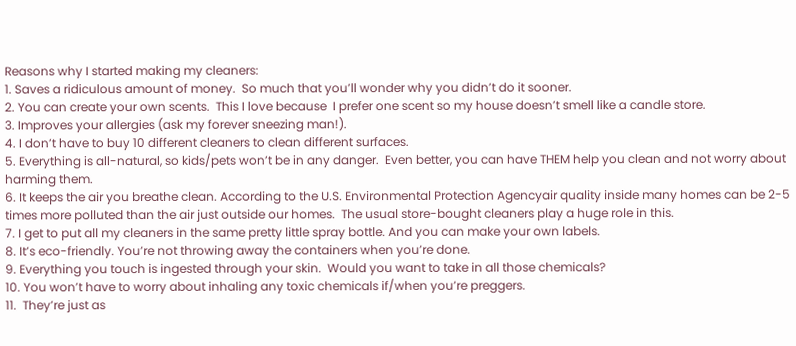Reasons why I started making my cleaners:
1. Saves a ridiculous amount of money.  So much that you’ll wonder why you didn’t do it sooner.
2. You can create your own scents.  This I love because  I prefer one scent so my house doesn’t smell like a candle store.
3. Improves your allergies (ask my forever sneezing man!).
4. I don’t have to buy 10 different cleaners to clean different surfaces.
5. Everything is all-natural, so kids/pets won’t be in any danger.  Even better, you can have THEM help you clean and not worry about harming them.
6. It keeps the air you breathe clean. According to the U.S. Environmental Protection Agencyair quality inside many homes can be 2-5 times more polluted than the air just outside our homes.  The usual store-bought cleaners play a huge role in this.
7. I get to put all my cleaners in the same pretty little spray bottle. And you can make your own labels.
8. It’s eco-friendly. You’re not throwing away the containers when you’re done.
9. Everything you touch is ingested through your skin.  Would you want to take in all those chemicals?
10. You won’t have to worry about inhaling any toxic chemicals if/when you’re preggers.
11.  They’re just as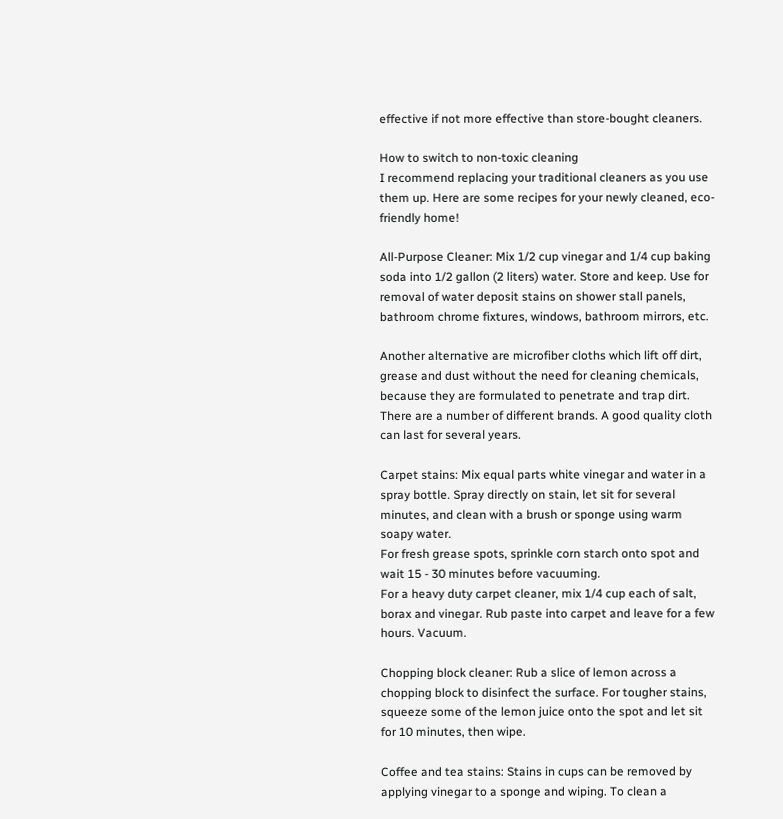effective if not more effective than store-bought cleaners.

How to switch to non-toxic cleaning
I recommend replacing your traditional cleaners as you use them up. Here are some recipes for your newly cleaned, eco-friendly home!

All-Purpose Cleaner: Mix 1/2 cup vinegar and 1/4 cup baking soda into 1/2 gallon (2 liters) water. Store and keep. Use for removal of water deposit stains on shower stall panels, bathroom chrome fixtures, windows, bathroom mirrors, etc.

Another alternative are microfiber cloths which lift off dirt, grease and dust without the need for cleaning chemicals, because they are formulated to penetrate and trap dirt. There are a number of different brands. A good quality cloth can last for several years.

Carpet stains: Mix equal parts white vinegar and water in a spray bottle. Spray directly on stain, let sit for several minutes, and clean with a brush or sponge using warm soapy water.
For fresh grease spots, sprinkle corn starch onto spot and wait 15 - 30 minutes before vacuuming.
For a heavy duty carpet cleaner, mix 1/4 cup each of salt, borax and vinegar. Rub paste into carpet and leave for a few hours. Vacuum.

Chopping block cleaner: Rub a slice of lemon across a chopping block to disinfect the surface. For tougher stains, squeeze some of the lemon juice onto the spot and let sit for 10 minutes, then wipe.

Coffee and tea stains: Stains in cups can be removed by applying vinegar to a sponge and wiping. To clean a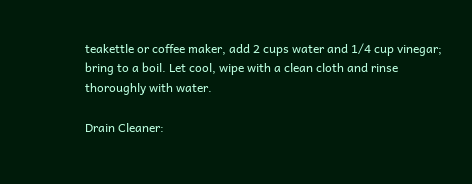teakettle or coffee maker, add 2 cups water and 1/4 cup vinegar; bring to a boil. Let cool, wipe with a clean cloth and rinse thoroughly with water.

Drain Cleaner: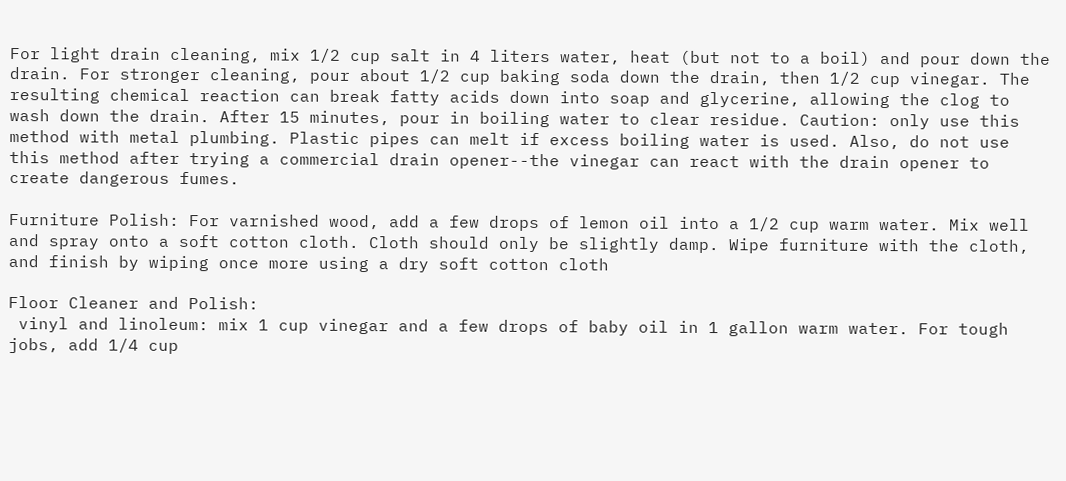For light drain cleaning, mix 1/2 cup salt in 4 liters water, heat (but not to a boil) and pour down the drain. For stronger cleaning, pour about 1/2 cup baking soda down the drain, then 1/2 cup vinegar. The resulting chemical reaction can break fatty acids down into soap and glycerine, allowing the clog to wash down the drain. After 15 minutes, pour in boiling water to clear residue. Caution: only use this method with metal plumbing. Plastic pipes can melt if excess boiling water is used. Also, do not use this method after trying a commercial drain opener--the vinegar can react with the drain opener to create dangerous fumes.

Furniture Polish: For varnished wood, add a few drops of lemon oil into a 1/2 cup warm water. Mix well and spray onto a soft cotton cloth. Cloth should only be slightly damp. Wipe furniture with the cloth, and finish by wiping once more using a dry soft cotton cloth

Floor Cleaner and Polish:
 vinyl and linoleum: mix 1 cup vinegar and a few drops of baby oil in 1 gallon warm water. For tough jobs, add 1/4 cup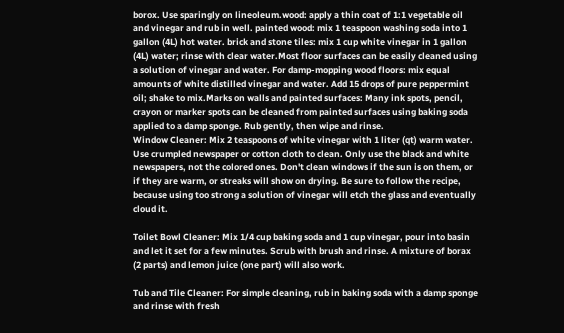borox. Use sparingly on lineoleum.wood: apply a thin coat of 1:1 vegetable oil and vinegar and rub in well. painted wood: mix 1 teaspoon washing soda into 1 gallon (4L) hot water. brick and stone tiles: mix 1 cup white vinegar in 1 gallon (4L) water; rinse with clear water.Most floor surfaces can be easily cleaned using a solution of vinegar and water. For damp-mopping wood floors: mix equal amounts of white distilled vinegar and water. Add 15 drops of pure peppermint oil; shake to mix.Marks on walls and painted surfaces: Many ink spots, pencil, crayon or marker spots can be cleaned from painted surfaces using baking soda applied to a damp sponge. Rub gently, then wipe and rinse.
Window Cleaner: Mix 2 teaspoons of white vinegar with 1 liter (qt) warm water. Use crumpled newspaper or cotton cloth to clean. Only use the black and white newspapers, not the colored ones. Don't clean windows if the sun is on them, or if they are warm, or streaks will show on drying. Be sure to follow the recipe, because using too strong a solution of vinegar will etch the glass and eventually cloud it.

Toilet Bowl Cleaner: Mix 1/4 cup baking soda and 1 cup vinegar, pour into basin and let it set for a few minutes. Scrub with brush and rinse. A mixture of borax (2 parts) and lemon juice (one part) will also work.

Tub and Tile Cleaner: For simple cleaning, rub in baking soda with a damp sponge and rinse with fresh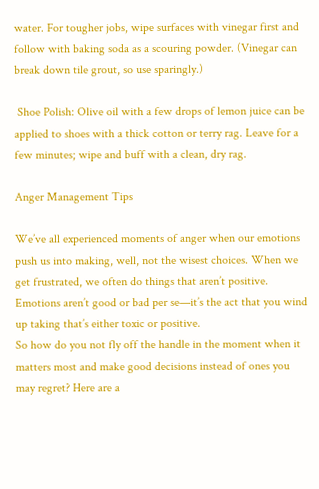water. For tougher jobs, wipe surfaces with vinegar first and follow with baking soda as a scouring powder. (Vinegar can break down tile grout, so use sparingly.)

 Shoe Polish: Olive oil with a few drops of lemon juice can be applied to shoes with a thick cotton or terry rag. Leave for a few minutes; wipe and buff with a clean, dry rag.

Anger Management Tips

We’ve all experienced moments of anger when our emotions push us into making, well, not the wisest choices. When we get frustrated, we often do things that aren’t positive. Emotions aren’t good or bad per se—it’s the act that you wind up taking that’s either toxic or positive.
So how do you not fly off the handle in the moment when it matters most and make good decisions instead of ones you may regret? Here are a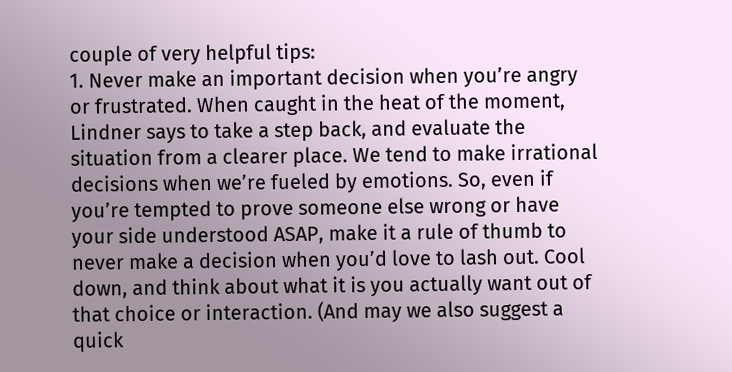couple of very helpful tips:
1. Never make an important decision when you’re angry or frustrated. When caught in the heat of the moment, Lindner says to take a step back, and evaluate the situation from a clearer place. We tend to make irrational decisions when we’re fueled by emotions. So, even if you’re tempted to prove someone else wrong or have your side understood ASAP, make it a rule of thumb to never make a decision when you’d love to lash out. Cool down, and think about what it is you actually want out of that choice or interaction. (And may we also suggest a quick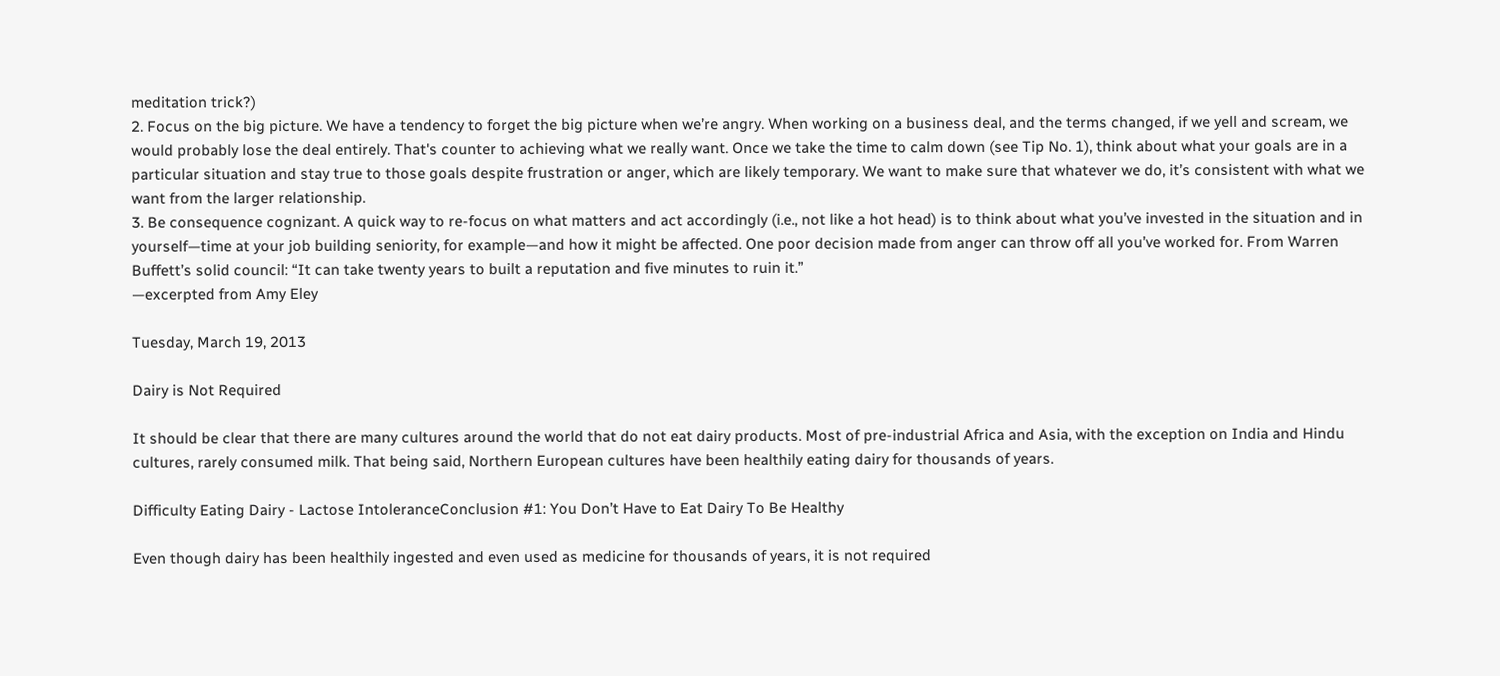meditation trick?)
2. Focus on the big picture. We have a tendency to forget the big picture when we’re angry. When working on a business deal, and the terms changed, if we yell and scream, we would probably lose the deal entirely. That's counter to achieving what we really want. Once we take the time to calm down (see Tip No. 1), think about what your goals are in a particular situation and stay true to those goals despite frustration or anger, which are likely temporary. We want to make sure that whatever we do, it’s consistent with what we want from the larger relationship.
3. Be consequence cognizant. A quick way to re-focus on what matters and act accordingly (i.e., not like a hot head) is to think about what you’ve invested in the situation and in yourself—time at your job building seniority, for example—and how it might be affected. One poor decision made from anger can throw off all you’ve worked for. From Warren Buffett’s solid council: “It can take twenty years to built a reputation and five minutes to ruin it.”
—excerpted from Amy Eley

Tuesday, March 19, 2013

Dairy is Not Required

It should be clear that there are many cultures around the world that do not eat dairy products. Most of pre-industrial Africa and Asia, with the exception on India and Hindu cultures, rarely consumed milk. That being said, Northern European cultures have been healthily eating dairy for thousands of years.

Difficulty Eating Dairy - Lactose IntoleranceConclusion #1: You Don’t Have to Eat Dairy To Be Healthy

Even though dairy has been healthily ingested and even used as medicine for thousands of years, it is not required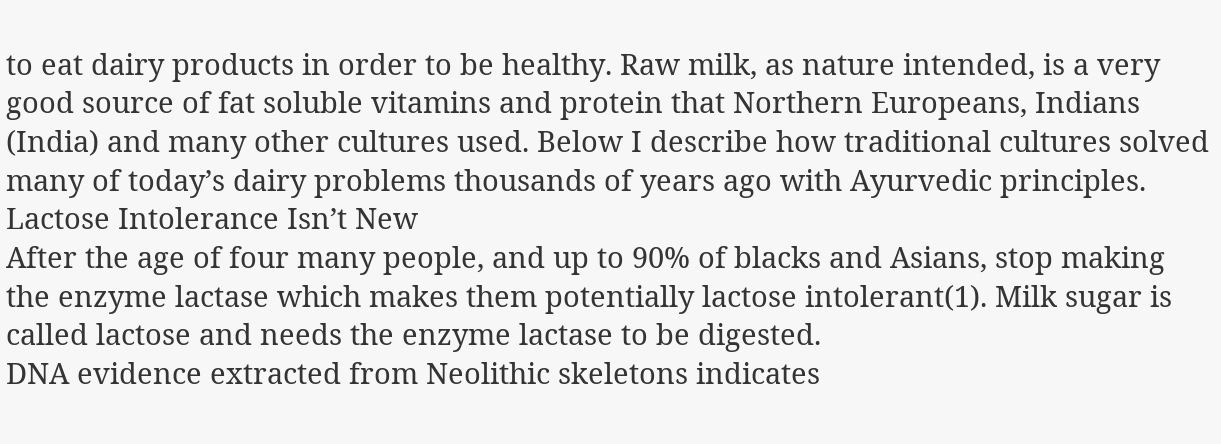to eat dairy products in order to be healthy. Raw milk, as nature intended, is a very good source of fat soluble vitamins and protein that Northern Europeans, Indians (India) and many other cultures used. Below I describe how traditional cultures solved many of today’s dairy problems thousands of years ago with Ayurvedic principles.
Lactose Intolerance Isn’t New
After the age of four many people, and up to 90% of blacks and Asians, stop making the enzyme lactase which makes them potentially lactose intolerant(1). Milk sugar is called lactose and needs the enzyme lactase to be digested.
DNA evidence extracted from Neolithic skeletons indicates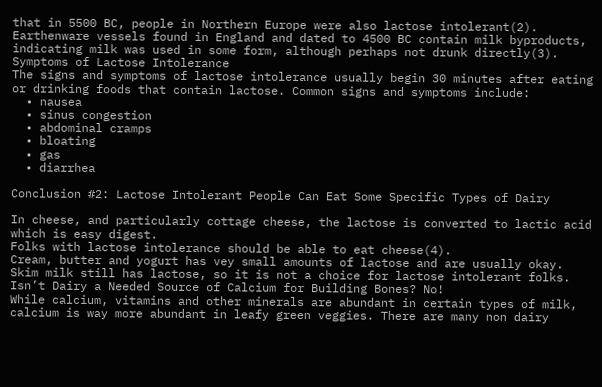that in 5500 BC, people in Northern Europe were also lactose intolerant(2). Earthenware vessels found in England and dated to 4500 BC contain milk byproducts, indicating milk was used in some form, although perhaps not drunk directly(3).
Symptoms of Lactose Intolerance
The signs and symptoms of lactose intolerance usually begin 30 minutes after eating or drinking foods that contain lactose. Common signs and symptoms include:
  • nausea
  • sinus congestion
  • abdominal cramps
  • bloating
  • gas
  • diarrhea

Conclusion #2: Lactose Intolerant People Can Eat Some Specific Types of Dairy

In cheese, and particularly cottage cheese, the lactose is converted to lactic acid which is easy digest.
Folks with lactose intolerance should be able to eat cheese(4).
Cream, butter and yogurt has vey small amounts of lactose and are usually okay.
Skim milk still has lactose, so it is not a choice for lactose intolerant folks.
Isn’t Dairy a Needed Source of Calcium for Building Bones? No!
While calcium, vitamins and other minerals are abundant in certain types of milk, calcium is way more abundant in leafy green veggies. There are many non dairy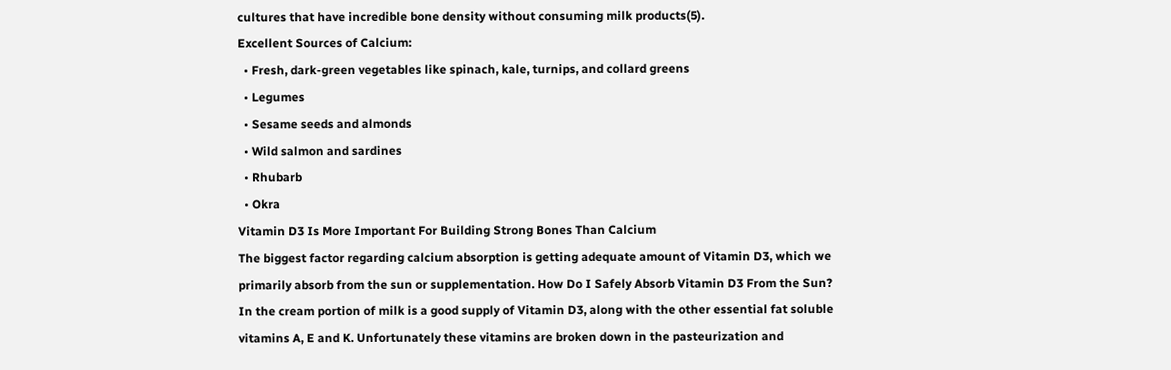cultures that have incredible bone density without consuming milk products(5).
Excellent Sources of Calcium:
  • Fresh, dark-green vegetables like spinach, kale, turnips, and collard greens
  • Legumes
  • Sesame seeds and almonds
  • Wild salmon and sardines
  • Rhubarb
  • Okra
Vitamin D3 Is More Important For Building Strong Bones Than Calcium
The biggest factor regarding calcium absorption is getting adequate amount of Vitamin D3, which we primarily absorb from the sun or supplementation. How Do I Safely Absorb Vitamin D3 From the Sun?
In the cream portion of milk is a good supply of Vitamin D3, along with the other essential fat soluble vitamins A, E and K. Unfortunately these vitamins are broken down in the pasteurization and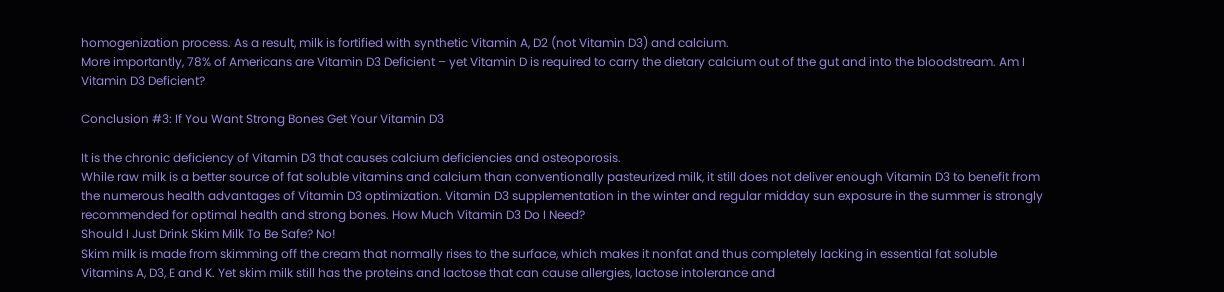homogenization process. As a result, milk is fortified with synthetic Vitamin A, D2 (not Vitamin D3) and calcium.
More importantly, 78% of Americans are Vitamin D3 Deficient – yet Vitamin D is required to carry the dietary calcium out of the gut and into the bloodstream. Am I Vitamin D3 Deficient?

Conclusion #3: If You Want Strong Bones Get Your Vitamin D3

It is the chronic deficiency of Vitamin D3 that causes calcium deficiencies and osteoporosis.
While raw milk is a better source of fat soluble vitamins and calcium than conventionally pasteurized milk, it still does not deliver enough Vitamin D3 to benefit from the numerous health advantages of Vitamin D3 optimization. Vitamin D3 supplementation in the winter and regular midday sun exposure in the summer is strongly recommended for optimal health and strong bones. How Much Vitamin D3 Do I Need?
Should I Just Drink Skim Milk To Be Safe? No!
Skim milk is made from skimming off the cream that normally rises to the surface, which makes it nonfat and thus completely lacking in essential fat soluble Vitamins A, D3, E and K. Yet skim milk still has the proteins and lactose that can cause allergies, lactose intolerance and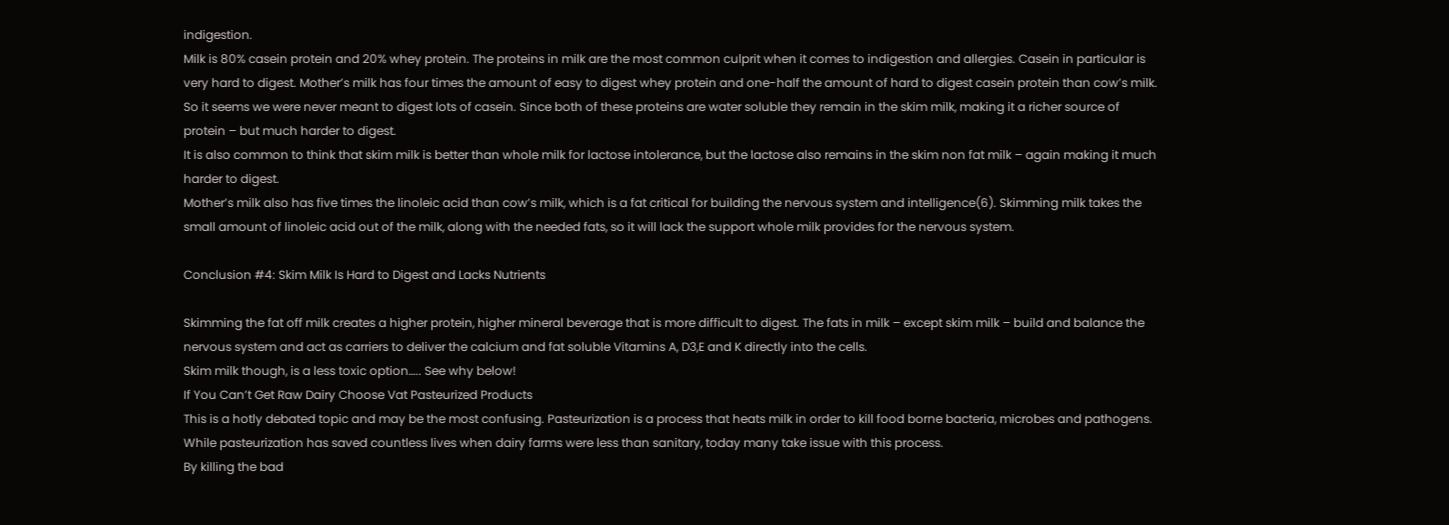indigestion.
Milk is 80% casein protein and 20% whey protein. The proteins in milk are the most common culprit when it comes to indigestion and allergies. Casein in particular is very hard to digest. Mother’s milk has four times the amount of easy to digest whey protein and one-half the amount of hard to digest casein protein than cow’s milk. So it seems we were never meant to digest lots of casein. Since both of these proteins are water soluble they remain in the skim milk, making it a richer source of protein – but much harder to digest.
It is also common to think that skim milk is better than whole milk for lactose intolerance, but the lactose also remains in the skim non fat milk – again making it much harder to digest.
Mother’s milk also has five times the linoleic acid than cow’s milk, which is a fat critical for building the nervous system and intelligence(6). Skimming milk takes the small amount of linoleic acid out of the milk, along with the needed fats, so it will lack the support whole milk provides for the nervous system.

Conclusion #4: Skim Milk Is Hard to Digest and Lacks Nutrients

Skimming the fat off milk creates a higher protein, higher mineral beverage that is more difficult to digest. The fats in milk – except skim milk – build and balance the nervous system and act as carriers to deliver the calcium and fat soluble Vitamins A, D3,E and K directly into the cells.
Skim milk though, is a less toxic option….. See why below!
If You Can’t Get Raw Dairy Choose Vat Pasteurized Products
This is a hotly debated topic and may be the most confusing. Pasteurization is a process that heats milk in order to kill food borne bacteria, microbes and pathogens. While pasteurization has saved countless lives when dairy farms were less than sanitary, today many take issue with this process.
By killing the bad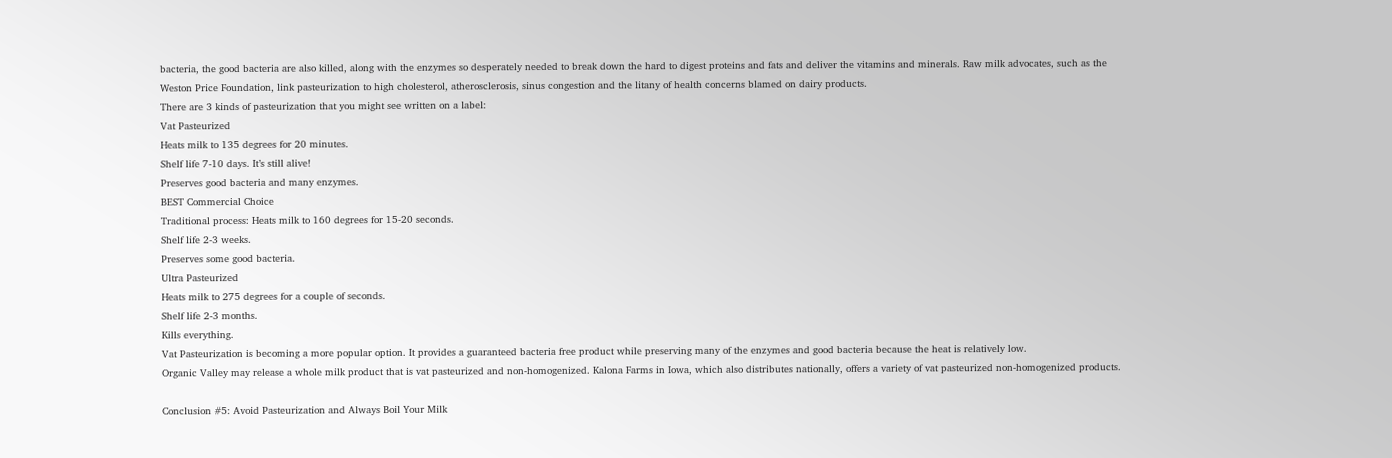bacteria, the good bacteria are also killed, along with the enzymes so desperately needed to break down the hard to digest proteins and fats and deliver the vitamins and minerals. Raw milk advocates, such as the Weston Price Foundation, link pasteurization to high cholesterol, atherosclerosis, sinus congestion and the litany of health concerns blamed on dairy products.
There are 3 kinds of pasteurization that you might see written on a label:
Vat Pasteurized
Heats milk to 135 degrees for 20 minutes.
Shelf life 7-10 days. It’s still alive!
Preserves good bacteria and many enzymes.
BEST Commercial Choice
Traditional process: Heats milk to 160 degrees for 15-20 seconds.
Shelf life 2-3 weeks.
Preserves some good bacteria.
Ultra Pasteurized
Heats milk to 275 degrees for a couple of seconds.
Shelf life 2-3 months.
Kills everything.
Vat Pasteurization is becoming a more popular option. It provides a guaranteed bacteria free product while preserving many of the enzymes and good bacteria because the heat is relatively low.
Organic Valley may release a whole milk product that is vat pasteurized and non-homogenized. Kalona Farms in Iowa, which also distributes nationally, offers a variety of vat pasteurized non-homogenized products.

Conclusion #5: Avoid Pasteurization and Always Boil Your Milk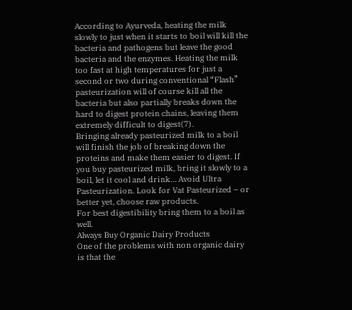According to Ayurveda, heating the milk slowly to just when it starts to boil will kill the bacteria and pathogens but leave the good bacteria and the enzymes. Heating the milk too fast at high temperatures for just a second or two during conventional “Flash” pasteurization will of course kill all the bacteria but also partially breaks down the hard to digest protein chains, leaving them extremely difficult to digest(7).
Bringing already pasteurized milk to a boil will finish the job of breaking down the proteins and make them easier to digest. If you buy pasteurized milk, bring it slowly to a boil, let it cool and drink… Avoid Ultra Pasteurization. Look for Vat Pasteurized – or better yet, choose raw products.
For best digestibility bring them to a boil as well.
Always Buy Organic Dairy Products
One of the problems with non organic dairy is that the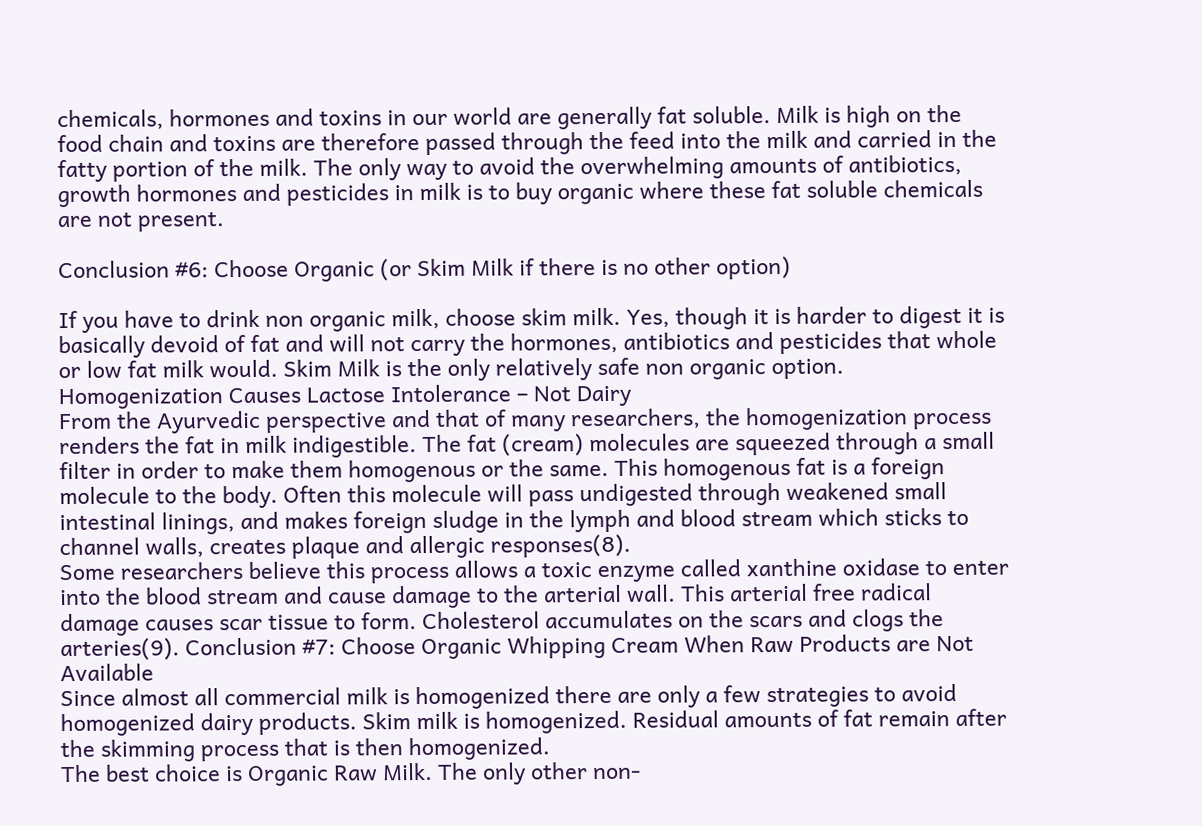chemicals, hormones and toxins in our world are generally fat soluble. Milk is high on the food chain and toxins are therefore passed through the feed into the milk and carried in the fatty portion of the milk. The only way to avoid the overwhelming amounts of antibiotics, growth hormones and pesticides in milk is to buy organic where these fat soluble chemicals are not present.

Conclusion #6: Choose Organic (or Skim Milk if there is no other option)

If you have to drink non organic milk, choose skim milk. Yes, though it is harder to digest it is basically devoid of fat and will not carry the hormones, antibiotics and pesticides that whole or low fat milk would. Skim Milk is the only relatively safe non organic option.
Homogenization Causes Lactose Intolerance – Not Dairy
From the Ayurvedic perspective and that of many researchers, the homogenization process renders the fat in milk indigestible. The fat (cream) molecules are squeezed through a small filter in order to make them homogenous or the same. This homogenous fat is a foreign molecule to the body. Often this molecule will pass undigested through weakened small intestinal linings, and makes foreign sludge in the lymph and blood stream which sticks to channel walls, creates plaque and allergic responses(8).
Some researchers believe this process allows a toxic enzyme called xanthine oxidase to enter into the blood stream and cause damage to the arterial wall. This arterial free radical damage causes scar tissue to form. Cholesterol accumulates on the scars and clogs the arteries(9). Conclusion #7: Choose Organic Whipping Cream When Raw Products are Not Available
Since almost all commercial milk is homogenized there are only a few strategies to avoid homogenized dairy products. Skim milk is homogenized. Residual amounts of fat remain after the skimming process that is then homogenized.
The best choice is Organic Raw Milk. The only other non-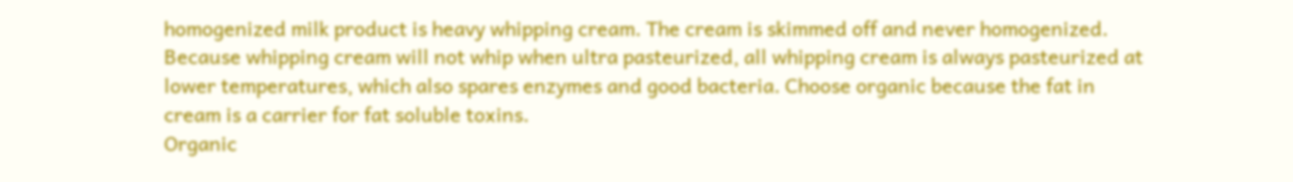homogenized milk product is heavy whipping cream. The cream is skimmed off and never homogenized. Because whipping cream will not whip when ultra pasteurized, all whipping cream is always pasteurized at lower temperatures, which also spares enzymes and good bacteria. Choose organic because the fat in cream is a carrier for fat soluble toxins.
Organic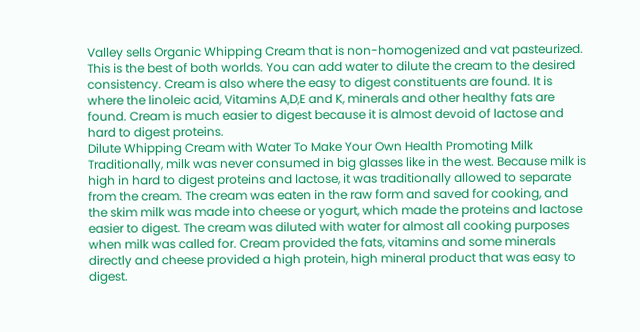Valley sells Organic Whipping Cream that is non-homogenized and vat pasteurized. This is the best of both worlds. You can add water to dilute the cream to the desired consistency. Cream is also where the easy to digest constituents are found. It is where the linoleic acid, Vitamins A,D,E and K, minerals and other healthy fats are found. Cream is much easier to digest because it is almost devoid of lactose and hard to digest proteins.
Dilute Whipping Cream with Water To Make Your Own Health Promoting Milk
Traditionally, milk was never consumed in big glasses like in the west. Because milk is high in hard to digest proteins and lactose, it was traditionally allowed to separate from the cream. The cream was eaten in the raw form and saved for cooking, and the skim milk was made into cheese or yogurt, which made the proteins and lactose easier to digest. The cream was diluted with water for almost all cooking purposes when milk was called for. Cream provided the fats, vitamins and some minerals directly and cheese provided a high protein, high mineral product that was easy to digest.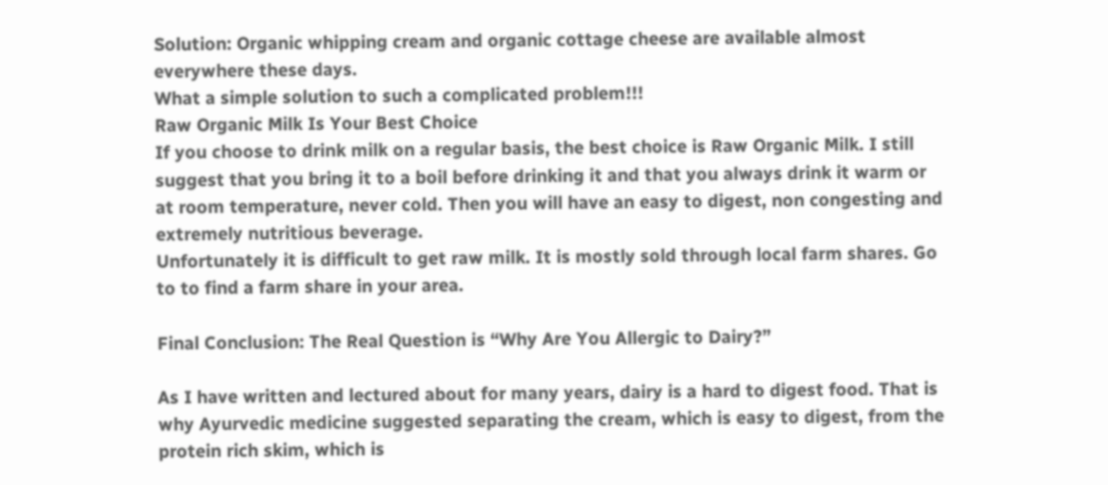Solution: Organic whipping cream and organic cottage cheese are available almost everywhere these days.
What a simple solution to such a complicated problem!!!
Raw Organic Milk Is Your Best Choice
If you choose to drink milk on a regular basis, the best choice is Raw Organic Milk. I still suggest that you bring it to a boil before drinking it and that you always drink it warm or at room temperature, never cold. Then you will have an easy to digest, non congesting and extremely nutritious beverage.
Unfortunately it is difficult to get raw milk. It is mostly sold through local farm shares. Go to to find a farm share in your area.

Final Conclusion: The Real Question is “Why Are You Allergic to Dairy?”

As I have written and lectured about for many years, dairy is a hard to digest food. That is why Ayurvedic medicine suggested separating the cream, which is easy to digest, from the protein rich skim, which is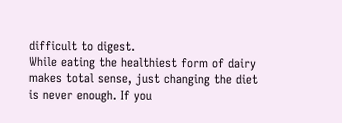difficult to digest.
While eating the healthiest form of dairy makes total sense, just changing the diet is never enough. If you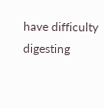have difficulty digesting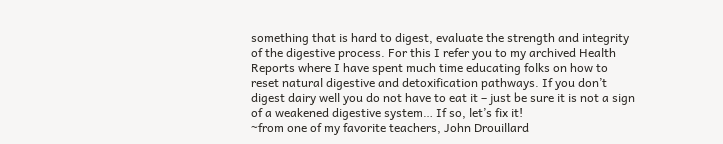something that is hard to digest, evaluate the strength and integrity of the digestive process. For this I refer you to my archived Health Reports where I have spent much time educating folks on how to reset natural digestive and detoxification pathways. If you don’t digest dairy well you do not have to eat it – just be sure it is not a sign of a weakened digestive system… If so, let’s fix it!
~from one of my favorite teachers, John Drouillard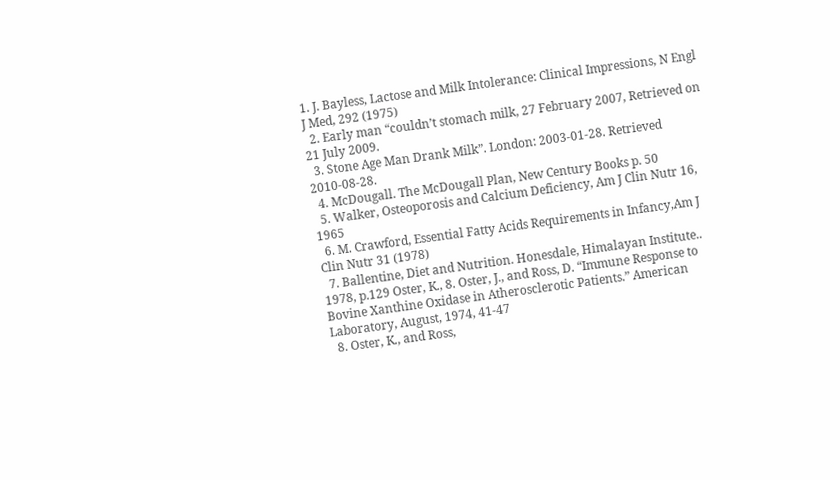1. J. Bayless, Lactose and Milk Intolerance: Clinical Impressions, N Engl J Med, 292 (1975)
  2. Early man “couldn’t stomach milk, 27 February 2007, Retrieved on 21 July 2009.
  3. Stone Age Man Drank Milk”. London: 2003-01-28. Retrieved 2010-08-28.
  4. McDougall. The McDougall Plan, New Century Books p. 50
  5. Walker, Osteoporosis and Calcium Deficiency, Am J Clin Nutr 16, 1965
  6. M. Crawford, Essential Fatty Acids Requirements in Infancy,Am J Clin Nutr 31 (1978)
  7. Ballentine, Diet and Nutrition. Honesdale, Himalayan Institute.. 1978, p.129 Oster, K., 8. Oster, J., and Ross, D. “Immune Response to Bovine Xanthine Oxidase in Atherosclerotic Patients.” American Laboratory, August, 1974, 41-47
  8. Oster, K., and Ross,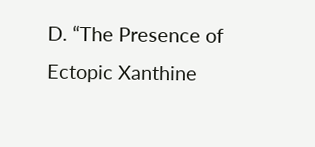D. “The Presence of Ectopic Xanthine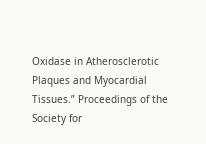Oxidase in Atherosclerotic Plaques and Myocardial Tissues.” Proceedings of the Society for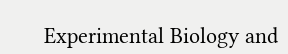Experimental Biology and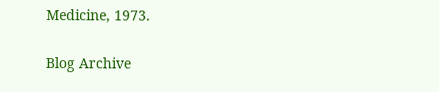Medicine, 1973.

Blog Archive